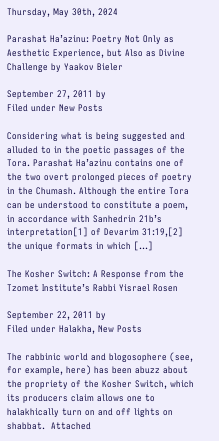Thursday, May 30th, 2024

Parashat Ha’azinu: Poetry Not Only as Aesthetic Experience, but Also as Divine Challenge by Yaakov Bieler

September 27, 2011 by
Filed under New Posts

Considering what is being suggested and alluded to in the poetic passages of the Tora. Parashat Ha’azinu contains one of the two overt prolonged pieces of poetry in the Chumash. Although the entire Tora can be understood to constitute a poem, in accordance with Sanhedrin 21b’s interpretation[1] of Devarim 31:19,[2] the unique formats in which [...]

The Kosher Switch: A Response from the Tzomet Institute’s Rabbi Yisrael Rosen

September 22, 2011 by
Filed under Halakha, New Posts

The rabbinic world and blogosophere (see, for example, here) has been abuzz about the propriety of the Kosher Switch, which its producers claim allows one to halakhically turn on and off lights on shabbat.  Attached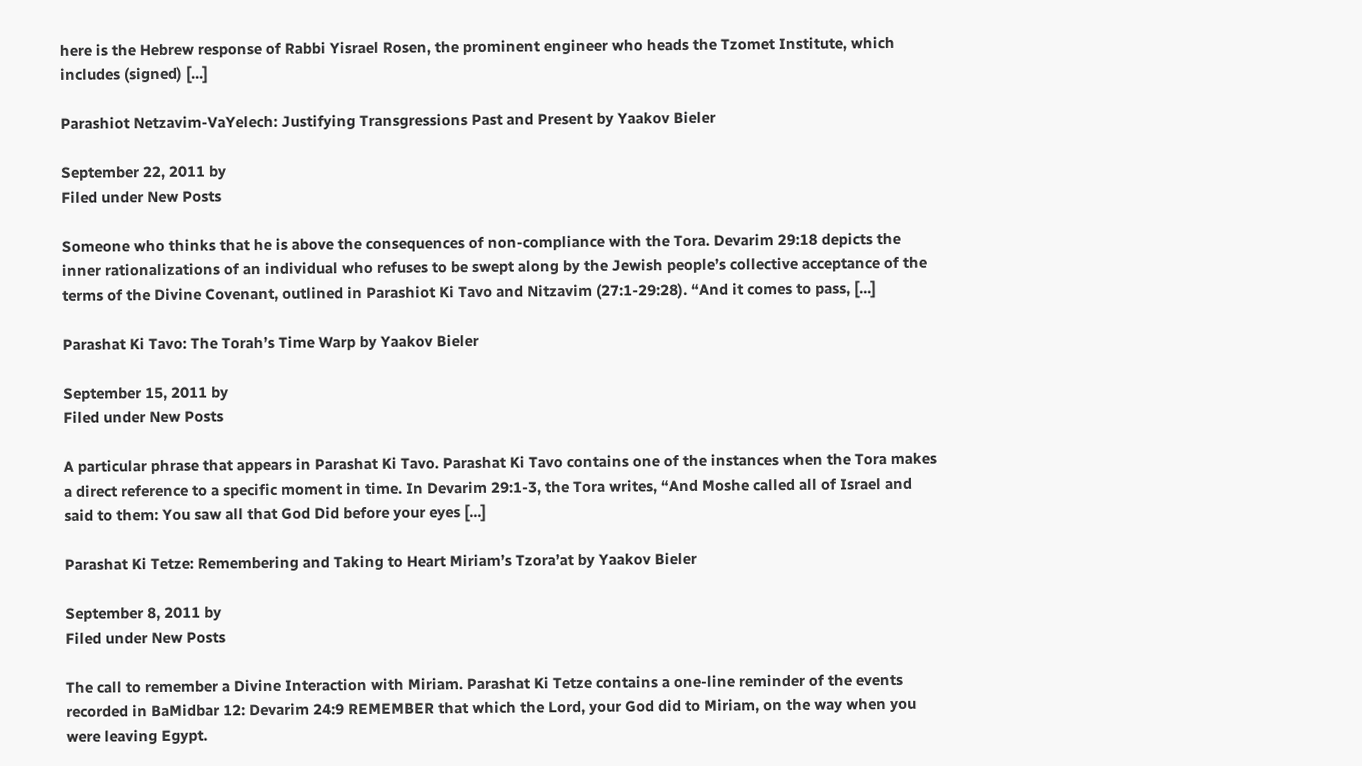here is the Hebrew response of Rabbi Yisrael Rosen, the prominent engineer who heads the Tzomet Institute, which includes (signed) [...]

Parashiot Netzavim-VaYelech: Justifying Transgressions Past and Present by Yaakov Bieler

September 22, 2011 by
Filed under New Posts

Someone who thinks that he is above the consequences of non-compliance with the Tora. Devarim 29:18 depicts the inner rationalizations of an individual who refuses to be swept along by the Jewish people’s collective acceptance of the terms of the Divine Covenant, outlined in Parashiot Ki Tavo and Nitzavim (27:1-29:28). “And it comes to pass, [...]

Parashat Ki Tavo: The Torah’s Time Warp by Yaakov Bieler

September 15, 2011 by
Filed under New Posts

A particular phrase that appears in Parashat Ki Tavo. Parashat Ki Tavo contains one of the instances when the Tora makes a direct reference to a specific moment in time. In Devarim 29:1-3, the Tora writes, “And Moshe called all of Israel and said to them: You saw all that God Did before your eyes [...]

Parashat Ki Tetze: Remembering and Taking to Heart Miriam’s Tzora’at by Yaakov Bieler

September 8, 2011 by
Filed under New Posts

The call to remember a Divine Interaction with Miriam. Parashat Ki Tetze contains a one-line reminder of the events recorded in BaMidbar 12: Devarim 24:9 REMEMBER that which the Lord, your God did to Miriam, on the way when you were leaving Egypt.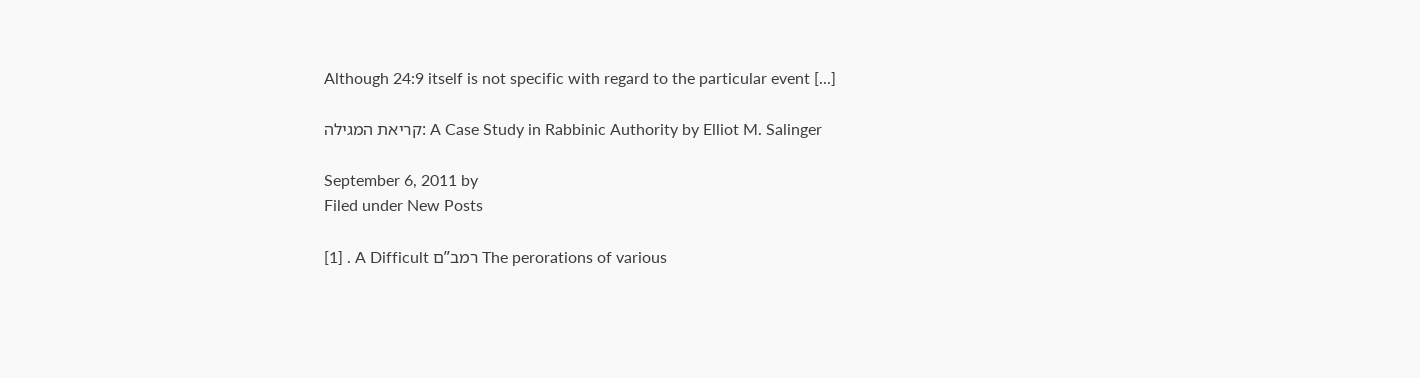Although 24:9 itself is not specific with regard to the particular event [...]

קריאת המגילה: A Case Study in Rabbinic Authority by Elliot M. Salinger

September 6, 2011 by
Filed under New Posts

[1] . A Difficult רמב”ם The perorations of various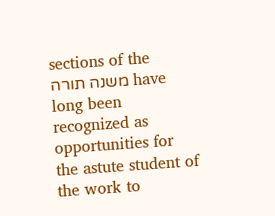sections of the משנה תורה have long been recognized as opportunities for the astute student of the work to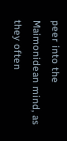peer into the Maimonidean mind, as they often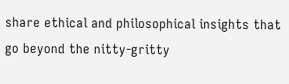share ethical and philosophical insights that go beyond the nitty-gritty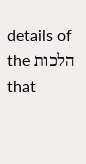details of the הלכות that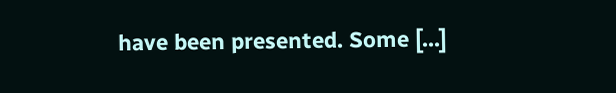have been presented. Some [...]